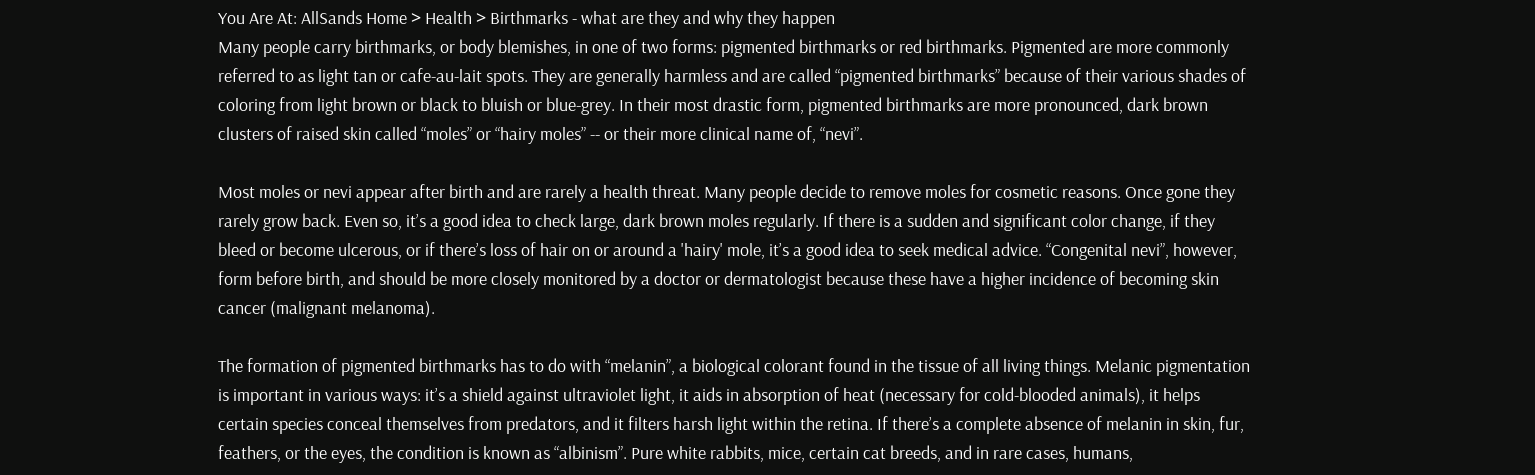You Are At: AllSands Home > Health > Birthmarks - what are they and why they happen
Many people carry birthmarks, or body blemishes, in one of two forms: pigmented birthmarks or red birthmarks. Pigmented are more commonly referred to as light tan or cafe-au-lait spots. They are generally harmless and are called “pigmented birthmarks” because of their various shades of coloring from light brown or black to bluish or blue-grey. In their most drastic form, pigmented birthmarks are more pronounced, dark brown clusters of raised skin called “moles” or “hairy moles” -- or their more clinical name of, “nevi”.

Most moles or nevi appear after birth and are rarely a health threat. Many people decide to remove moles for cosmetic reasons. Once gone they rarely grow back. Even so, it’s a good idea to check large, dark brown moles regularly. If there is a sudden and significant color change, if they bleed or become ulcerous, or if there’s loss of hair on or around a 'hairy' mole, it’s a good idea to seek medical advice. “Congenital nevi”, however, form before birth, and should be more closely monitored by a doctor or dermatologist because these have a higher incidence of becoming skin cancer (malignant melanoma).

The formation of pigmented birthmarks has to do with “melanin”, a biological colorant found in the tissue of all living things. Melanic pigmentation is important in various ways: it’s a shield against ultraviolet light, it aids in absorption of heat (necessary for cold-blooded animals), it helps certain species conceal themselves from predators, and it filters harsh light within the retina. If there’s a complete absence of melanin in skin, fur, feathers, or the eyes, the condition is known as “albinism”. Pure white rabbits, mice, certain cat breeds, and in rare cases, humans,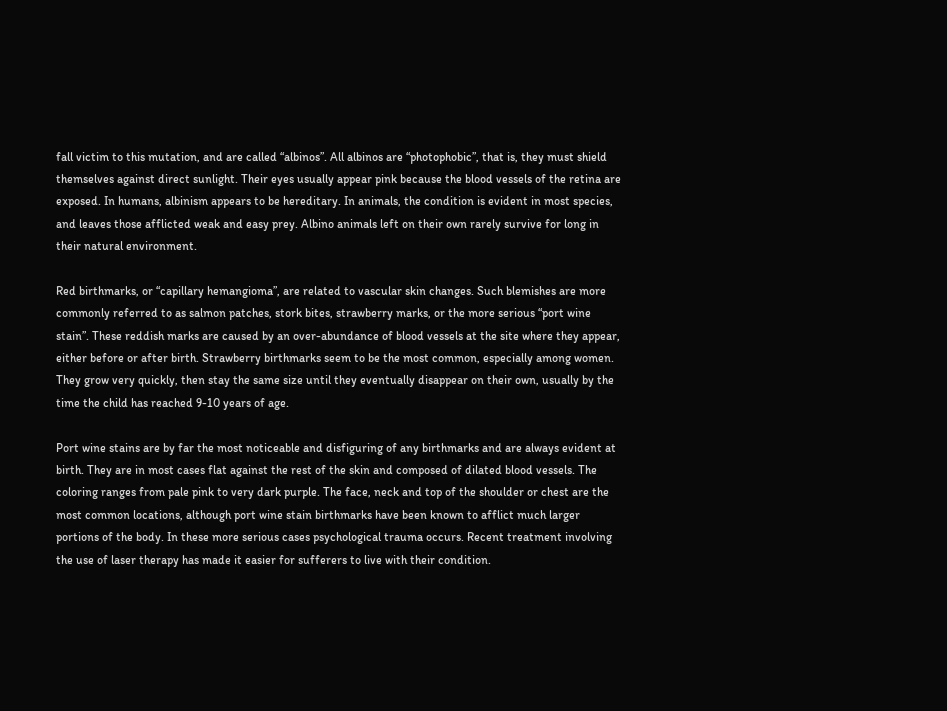fall victim to this mutation, and are called “albinos”. All albinos are “photophobic”, that is, they must shield themselves against direct sunlight. Their eyes usually appear pink because the blood vessels of the retina are exposed. In humans, albinism appears to be hereditary. In animals, the condition is evident in most species, and leaves those afflicted weak and easy prey. Albino animals left on their own rarely survive for long in their natural environment.

Red birthmarks, or “capillary hemangioma”, are related to vascular skin changes. Such blemishes are more commonly referred to as salmon patches, stork bites, strawberry marks, or the more serious “port wine stain”. These reddish marks are caused by an over-abundance of blood vessels at the site where they appear, either before or after birth. Strawberry birthmarks seem to be the most common, especially among women. They grow very quickly, then stay the same size until they eventually disappear on their own, usually by the time the child has reached 9-10 years of age.

Port wine stains are by far the most noticeable and disfiguring of any birthmarks and are always evident at birth. They are in most cases flat against the rest of the skin and composed of dilated blood vessels. The coloring ranges from pale pink to very dark purple. The face, neck and top of the shoulder or chest are the most common locations, although port wine stain birthmarks have been known to afflict much larger portions of the body. In these more serious cases psychological trauma occurs. Recent treatment involving the use of laser therapy has made it easier for sufferers to live with their condition.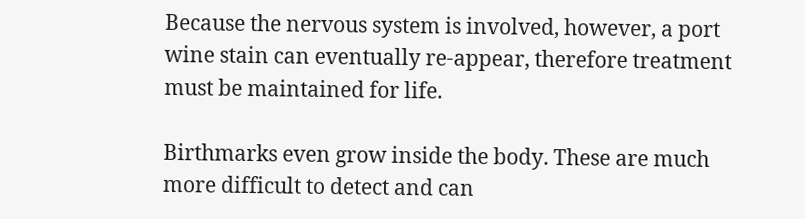Because the nervous system is involved, however, a port wine stain can eventually re-appear, therefore treatment must be maintained for life.

Birthmarks even grow inside the body. These are much more difficult to detect and can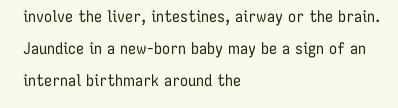involve the liver, intestines, airway or the brain. Jaundice in a new-born baby may be a sign of an internal birthmark around the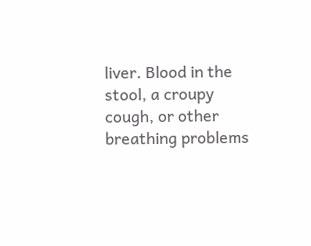liver. Blood in the stool, a croupy cough, or other breathing problems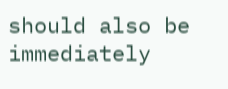should also be immediately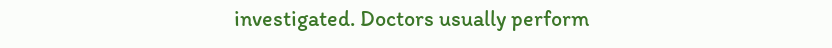investigated. Doctors usually perform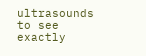ultrasounds to see exactly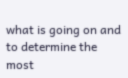what is going on and to determine the most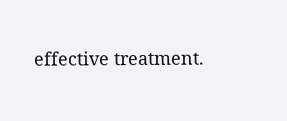effective treatment.